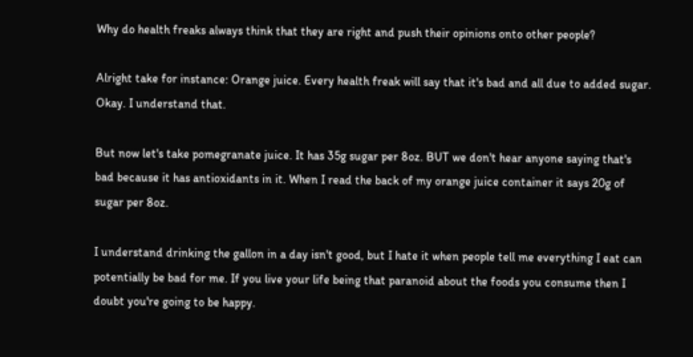Why do health freaks always think that they are right and push their opinions onto other people?

Alright take for instance: Orange juice. Every health freak will say that it's bad and all due to added sugar. Okay. I understand that.

But now let's take pomegranate juice. It has 35g sugar per 8oz. BUT we don't hear anyone saying that's bad because it has antioxidants in it. When I read the back of my orange juice container it says 20g of sugar per 8oz.

I understand drinking the gallon in a day isn't good, but I hate it when people tell me everything I eat can potentially be bad for me. If you live your life being that paranoid about the foods you consume then I doubt you're going to be happy.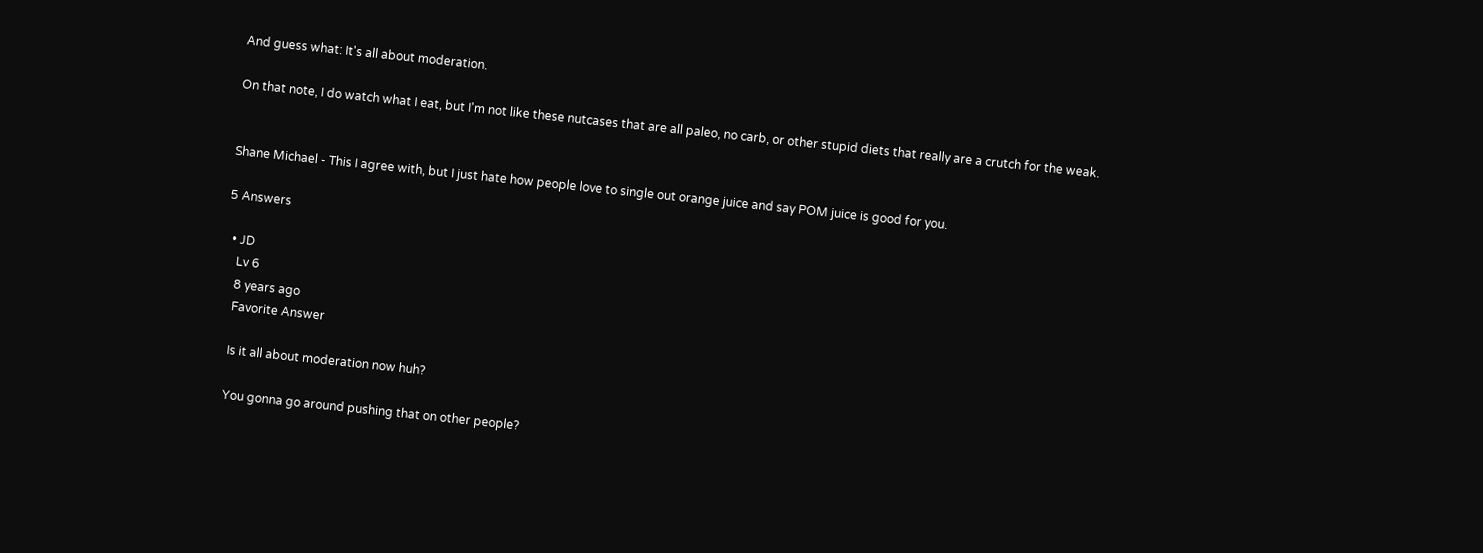And guess what: It's all about moderation.

On that note, I do watch what I eat, but I'm not like these nutcases that are all paleo, no carb, or other stupid diets that really are a crutch for the weak.


Shane Michael - This I agree with, but I just hate how people love to single out orange juice and say POM juice is good for you.

5 Answers

  • JD
    Lv 6
    8 years ago
    Favorite Answer

    Is it all about moderation now huh?

    You gonna go around pushing that on other people?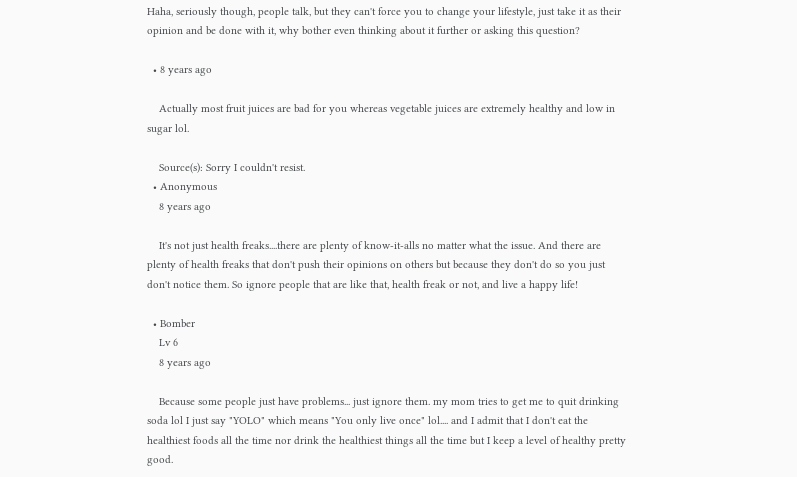Haha, seriously though, people talk, but they can't force you to change your lifestyle, just take it as their opinion and be done with it, why bother even thinking about it further or asking this question?

  • 8 years ago

    Actually most fruit juices are bad for you whereas vegetable juices are extremely healthy and low in sugar lol.

    Source(s): Sorry I couldn't resist.
  • Anonymous
    8 years ago

    It's not just health freaks....there are plenty of know-it-alls no matter what the issue. And there are plenty of health freaks that don't push their opinions on others but because they don't do so you just don't notice them. So ignore people that are like that, health freak or not, and live a happy life!

  • Bomber
    Lv 6
    8 years ago

    Because some people just have problems... just ignore them. my mom tries to get me to quit drinking soda lol I just say "YOLO" which means "You only live once" lol.... and I admit that I don't eat the healthiest foods all the time nor drink the healthiest things all the time but I keep a level of healthy pretty good.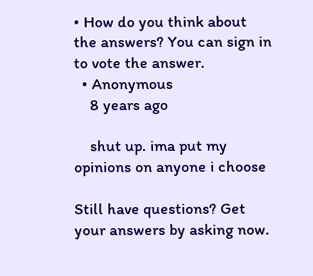• How do you think about the answers? You can sign in to vote the answer.
  • Anonymous
    8 years ago

    shut up. ima put my opinions on anyone i choose

Still have questions? Get your answers by asking now.